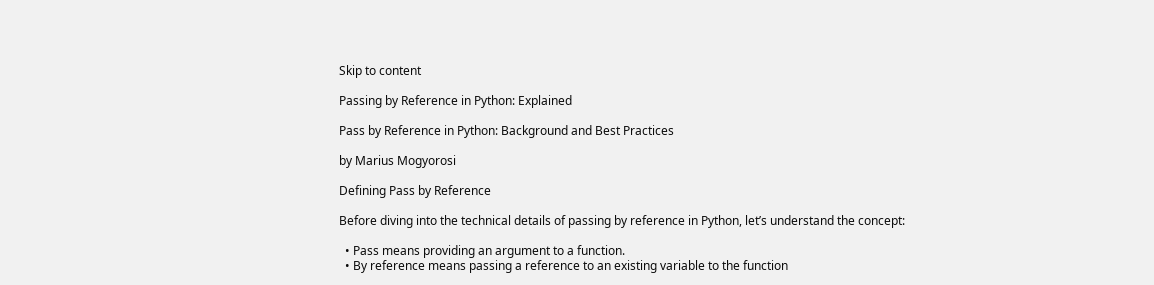Skip to content

Passing by Reference in Python: Explained

Pass by Reference in Python: Background and Best Practices

by Marius Mogyorosi

Defining Pass by Reference

Before diving into the technical details of passing by reference in Python, let’s understand the concept:

  • Pass means providing an argument to a function.
  • By reference means passing a reference to an existing variable to the function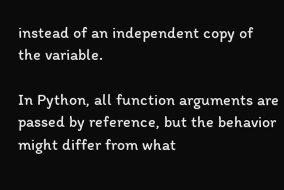instead of an independent copy of the variable.

In Python, all function arguments are passed by reference, but the behavior might differ from what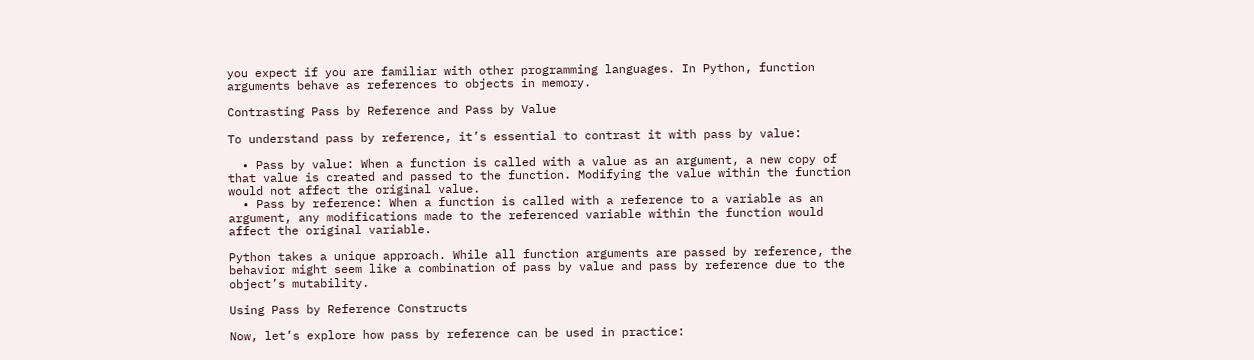you expect if you are familiar with other programming languages. In Python, function arguments behave as references to objects in memory.

Contrasting Pass by Reference and Pass by Value

To understand pass by reference, it’s essential to contrast it with pass by value:

  • Pass by value: When a function is called with a value as an argument, a new copy of that value is created and passed to the function. Modifying the value within the function would not affect the original value.
  • Pass by reference: When a function is called with a reference to a variable as an argument, any modifications made to the referenced variable within the function would affect the original variable.

Python takes a unique approach. While all function arguments are passed by reference, the behavior might seem like a combination of pass by value and pass by reference due to the object’s mutability.

Using Pass by Reference Constructs

Now, let’s explore how pass by reference can be used in practice: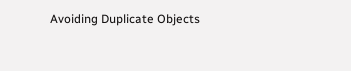Avoiding Duplicate Objects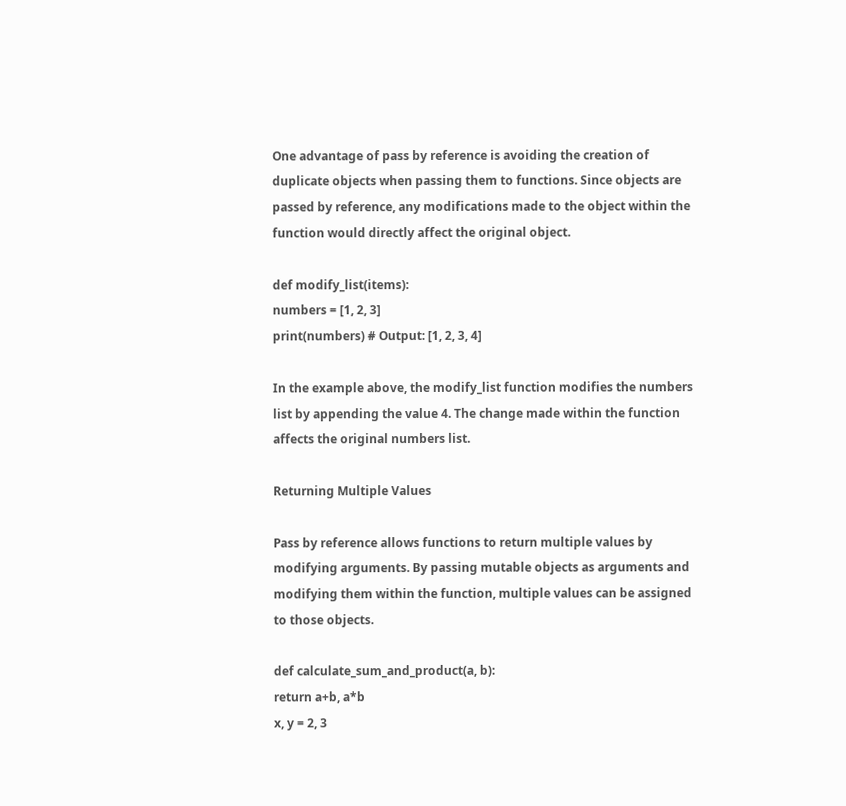One advantage of pass by reference is avoiding the creation of duplicate objects when passing them to functions. Since objects are passed by reference, any modifications made to the object within the function would directly affect the original object.

def modify_list(items):
numbers = [1, 2, 3]
print(numbers) # Output: [1, 2, 3, 4]

In the example above, the modify_list function modifies the numbers list by appending the value 4. The change made within the function affects the original numbers list.

Returning Multiple Values

Pass by reference allows functions to return multiple values by modifying arguments. By passing mutable objects as arguments and modifying them within the function, multiple values can be assigned to those objects.

def calculate_sum_and_product(a, b):
return a+b, a*b
x, y = 2, 3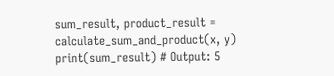sum_result, product_result = calculate_sum_and_product(x, y)
print(sum_result) # Output: 5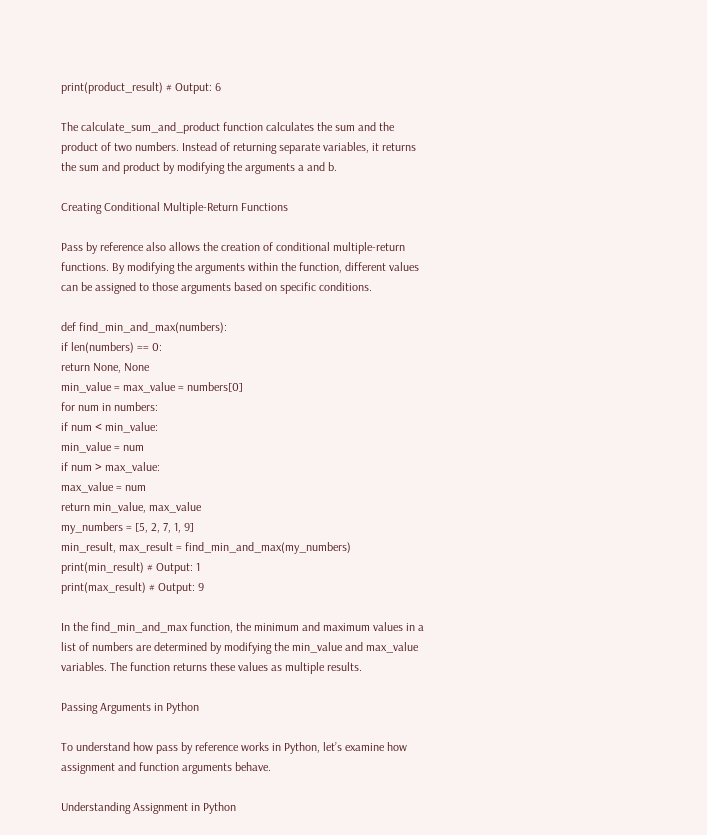print(product_result) # Output: 6

The calculate_sum_and_product function calculates the sum and the product of two numbers. Instead of returning separate variables, it returns the sum and product by modifying the arguments a and b.

Creating Conditional Multiple-Return Functions

Pass by reference also allows the creation of conditional multiple-return functions. By modifying the arguments within the function, different values can be assigned to those arguments based on specific conditions.

def find_min_and_max(numbers):
if len(numbers) == 0:
return None, None
min_value = max_value = numbers[0]
for num in numbers:
if num < min_value:
min_value = num
if num > max_value:
max_value = num
return min_value, max_value
my_numbers = [5, 2, 7, 1, 9]
min_result, max_result = find_min_and_max(my_numbers)
print(min_result) # Output: 1
print(max_result) # Output: 9

In the find_min_and_max function, the minimum and maximum values in a list of numbers are determined by modifying the min_value and max_value variables. The function returns these values as multiple results.

Passing Arguments in Python

To understand how pass by reference works in Python, let’s examine how assignment and function arguments behave.

Understanding Assignment in Python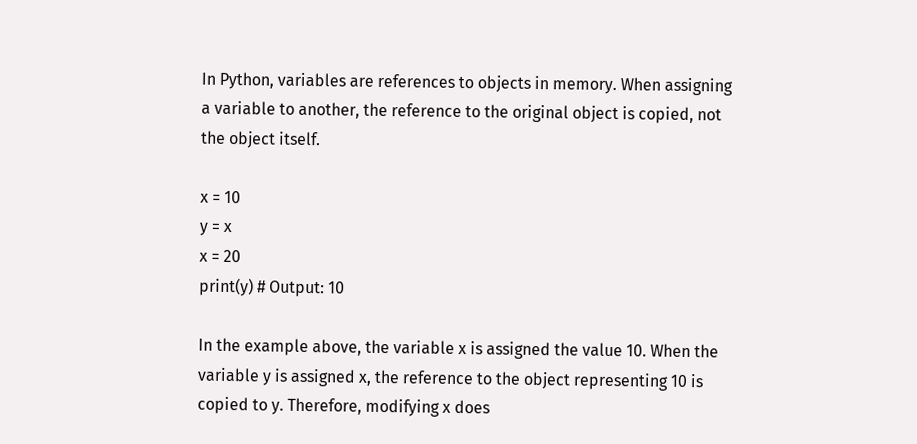In Python, variables are references to objects in memory. When assigning a variable to another, the reference to the original object is copied, not the object itself.

x = 10
y = x
x = 20
print(y) # Output: 10

In the example above, the variable x is assigned the value 10. When the variable y is assigned x, the reference to the object representing 10 is copied to y. Therefore, modifying x does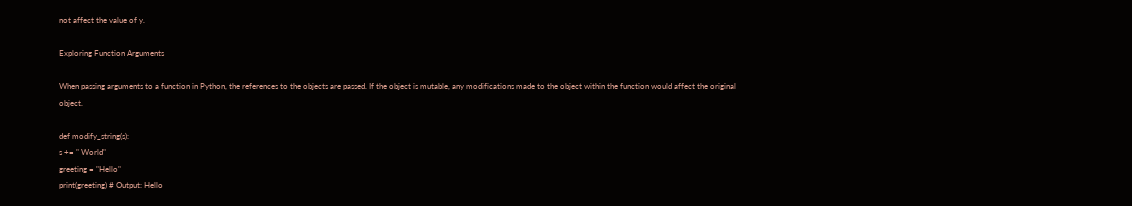not affect the value of y.

Exploring Function Arguments

When passing arguments to a function in Python, the references to the objects are passed. If the object is mutable, any modifications made to the object within the function would affect the original object.

def modify_string(s):
s += " World"
greeting = "Hello"
print(greeting) # Output: Hello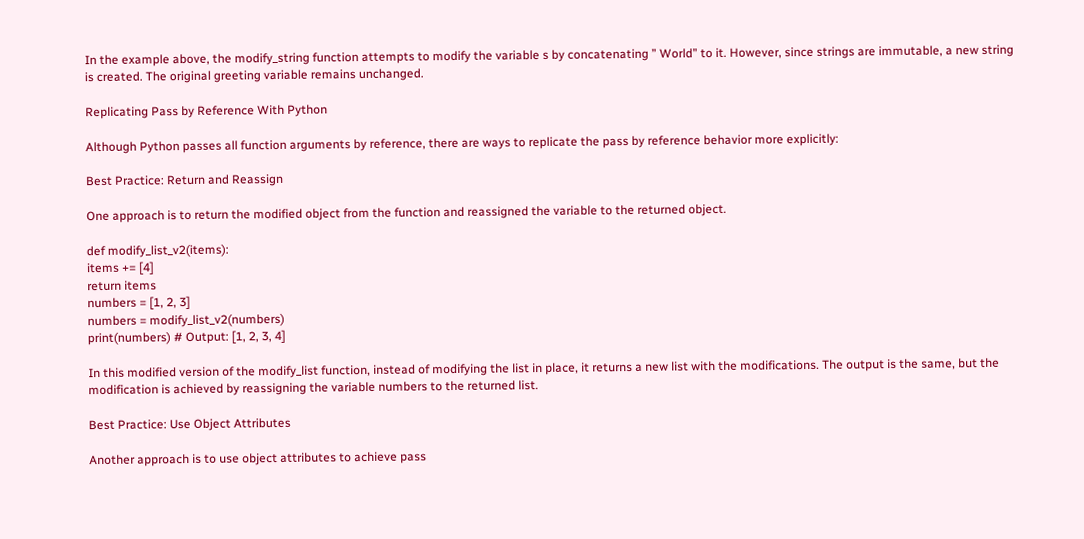In the example above, the modify_string function attempts to modify the variable s by concatenating ” World” to it. However, since strings are immutable, a new string is created. The original greeting variable remains unchanged.

Replicating Pass by Reference With Python

Although Python passes all function arguments by reference, there are ways to replicate the pass by reference behavior more explicitly:

Best Practice: Return and Reassign

One approach is to return the modified object from the function and reassigned the variable to the returned object.

def modify_list_v2(items):
items += [4]
return items
numbers = [1, 2, 3]
numbers = modify_list_v2(numbers)
print(numbers) # Output: [1, 2, 3, 4]

In this modified version of the modify_list function, instead of modifying the list in place, it returns a new list with the modifications. The output is the same, but the modification is achieved by reassigning the variable numbers to the returned list.

Best Practice: Use Object Attributes

Another approach is to use object attributes to achieve pass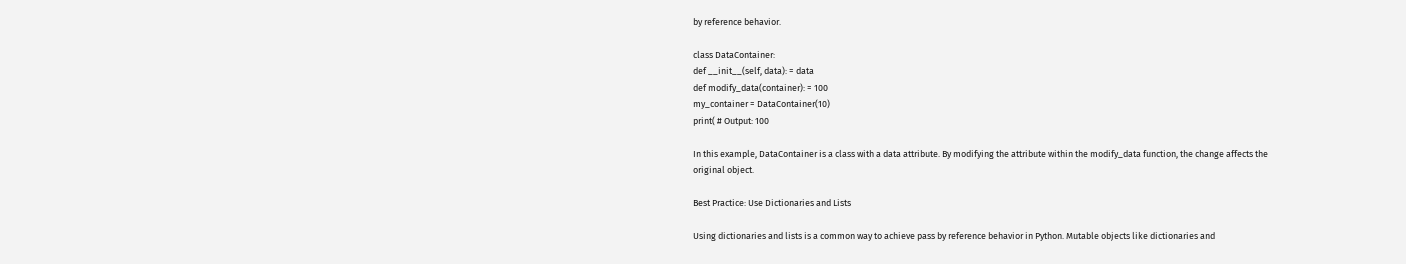by reference behavior.

class DataContainer:
def __init__(self, data): = data
def modify_data(container): = 100
my_container = DataContainer(10)
print( # Output: 100

In this example, DataContainer is a class with a data attribute. By modifying the attribute within the modify_data function, the change affects the original object.

Best Practice: Use Dictionaries and Lists

Using dictionaries and lists is a common way to achieve pass by reference behavior in Python. Mutable objects like dictionaries and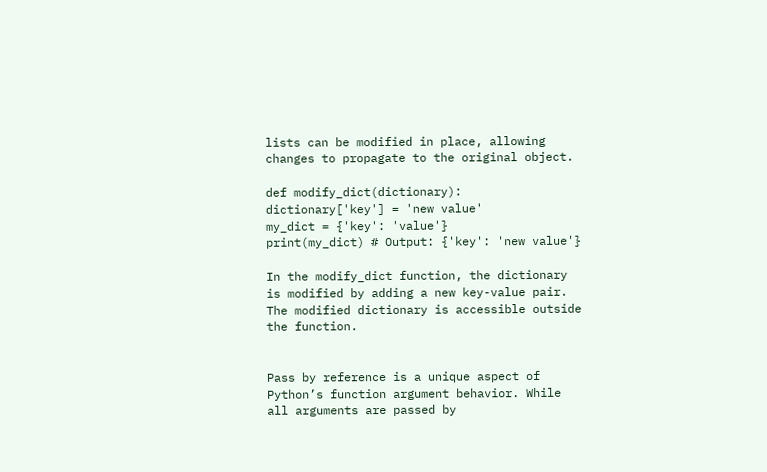lists can be modified in place, allowing changes to propagate to the original object.

def modify_dict(dictionary):
dictionary['key'] = 'new value'
my_dict = {'key': 'value'}
print(my_dict) # Output: {'key': 'new value'}

In the modify_dict function, the dictionary is modified by adding a new key-value pair. The modified dictionary is accessible outside the function.


Pass by reference is a unique aspect of Python’s function argument behavior. While all arguments are passed by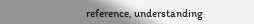reference, understanding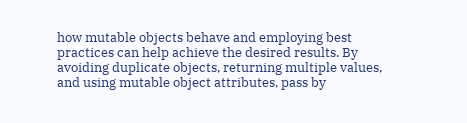how mutable objects behave and employing best practices can help achieve the desired results. By avoiding duplicate objects, returning multiple values, and using mutable object attributes, pass by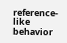reference-like behavior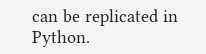can be replicated in Python.